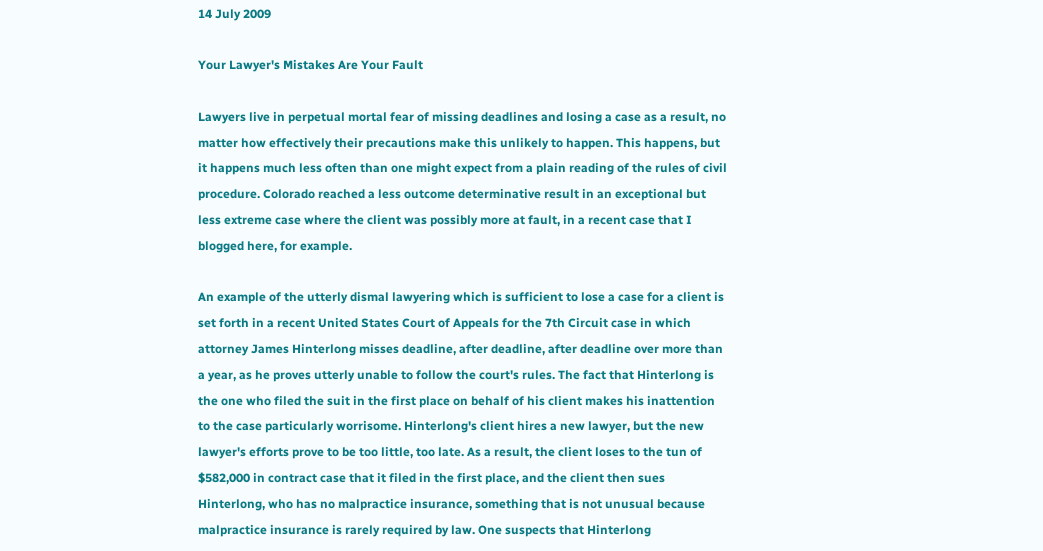14 July 2009

Your Lawyer's Mistakes Are Your Fault

Lawyers live in perpetual mortal fear of missing deadlines and losing a case as a result, no matter how effectively their precautions make this unlikely to happen. This happens, but it happens much less often than one might expect from a plain reading of the rules of civil procedure. Colorado reached a less outcome determinative result in an exceptional but less extreme case where the client was possibly more at fault, in a recent case that I blogged here, for example.

An example of the utterly dismal lawyering which is sufficient to lose a case for a client is set forth in a recent United States Court of Appeals for the 7th Circuit case in which attorney James Hinterlong misses deadline, after deadline, after deadline over more than a year, as he proves utterly unable to follow the court's rules. The fact that Hinterlong is the one who filed the suit in the first place on behalf of his client makes his inattention to the case particularly worrisome. Hinterlong's client hires a new lawyer, but the new lawyer's efforts prove to be too little, too late. As a result, the client loses to the tun of $582,000 in contract case that it filed in the first place, and the client then sues Hinterlong, who has no malpractice insurance, something that is not unusual because malpractice insurance is rarely required by law. One suspects that Hinterlong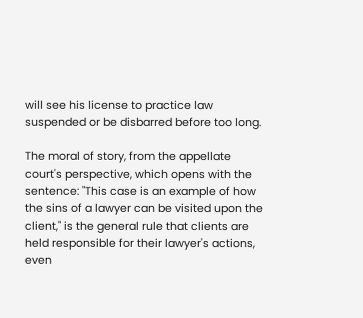will see his license to practice law suspended or be disbarred before too long.

The moral of story, from the appellate court's perspective, which opens with the sentence: "This case is an example of how the sins of a lawyer can be visited upon the client," is the general rule that clients are held responsible for their lawyer's actions, even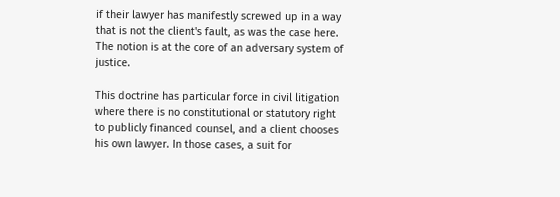if their lawyer has manifestly screwed up in a way that is not the client's fault, as was the case here. The notion is at the core of an adversary system of justice.

This doctrine has particular force in civil litigation where there is no constitutional or statutory right to publicly financed counsel, and a client chooses his own lawyer. In those cases, a suit for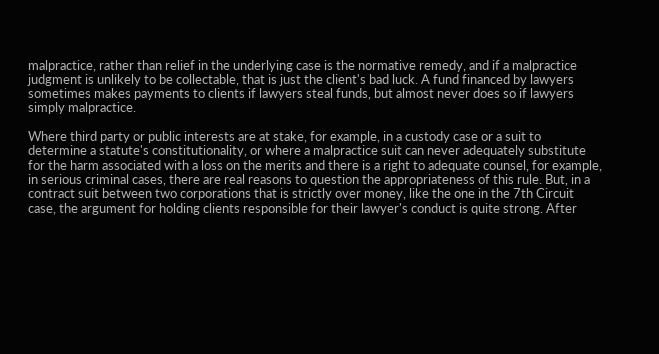malpractice, rather than relief in the underlying case is the normative remedy, and if a malpractice judgment is unlikely to be collectable, that is just the client's bad luck. A fund financed by lawyers sometimes makes payments to clients if lawyers steal funds, but almost never does so if lawyers simply malpractice.

Where third party or public interests are at stake, for example, in a custody case or a suit to determine a statute's constitutionality, or where a malpractice suit can never adequately substitute for the harm associated with a loss on the merits and there is a right to adequate counsel, for example, in serious criminal cases, there are real reasons to question the appropriateness of this rule. But, in a contract suit between two corporations that is strictly over money, like the one in the 7th Circuit case, the argument for holding clients responsible for their lawyer's conduct is quite strong. After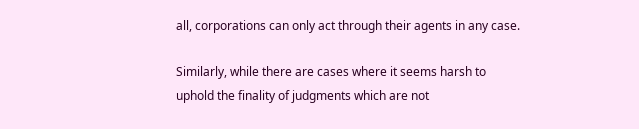all, corporations can only act through their agents in any case.

Similarly, while there are cases where it seems harsh to uphold the finality of judgments which are not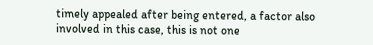timely appealed after being entered, a factor also involved in this case, this is not one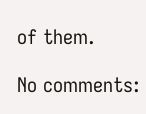of them.

No comments: